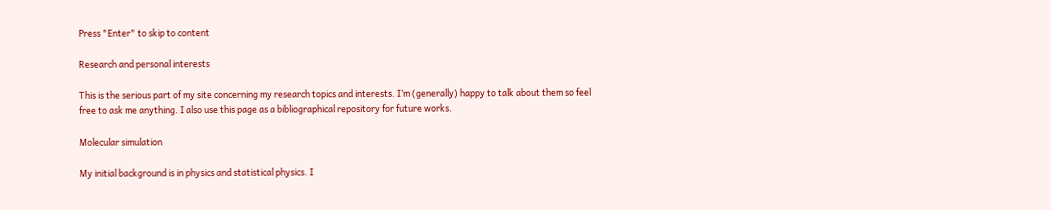Press "Enter" to skip to content

Research and personal interests

This is the serious part of my site concerning my research topics and interests. I’m (generally) happy to talk about them so feel free to ask me anything. I also use this page as a bibliographical repository for future works.

Molecular simulation

My initial background is in physics and statistical physics. I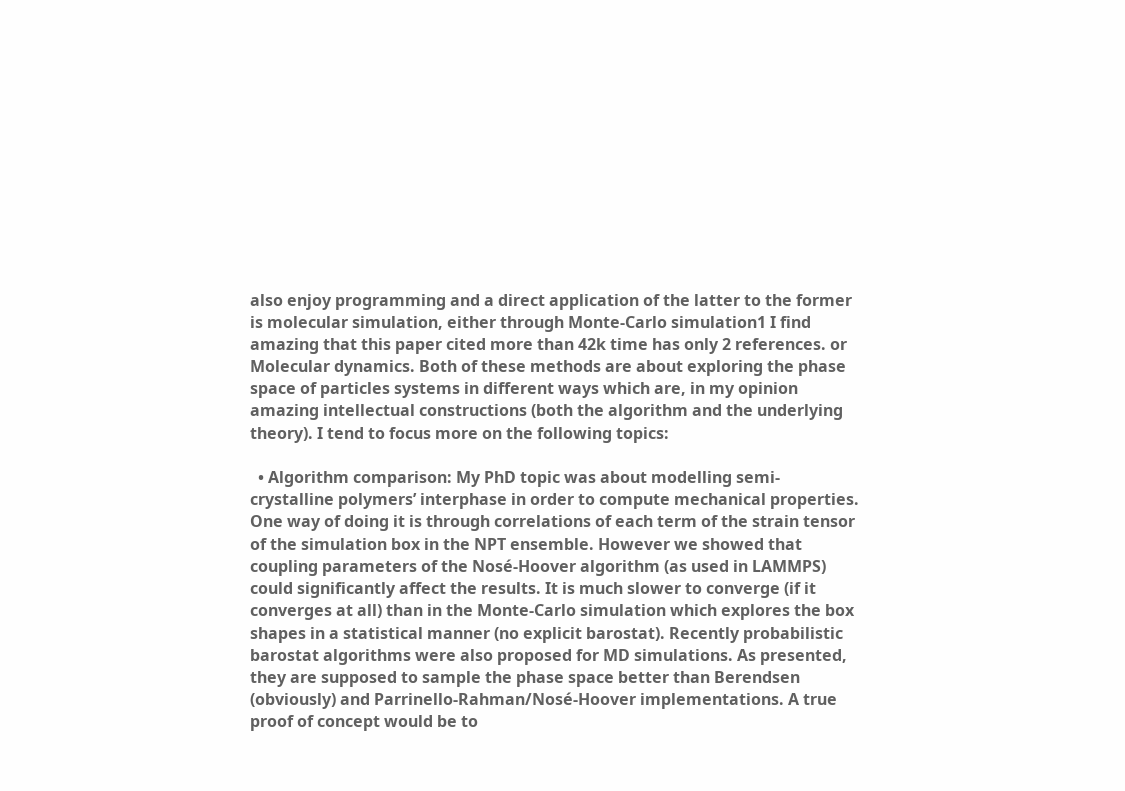also enjoy programming and a direct application of the latter to the former is molecular simulation, either through Monte-Carlo simulation1 I find amazing that this paper cited more than 42k time has only 2 references. or Molecular dynamics. Both of these methods are about exploring the phase space of particles systems in different ways which are, in my opinion amazing intellectual constructions (both the algorithm and the underlying theory). I tend to focus more on the following topics:

  • Algorithm comparison: My PhD topic was about modelling semi-crystalline polymers’ interphase in order to compute mechanical properties. One way of doing it is through correlations of each term of the strain tensor of the simulation box in the NPT ensemble. However we showed that coupling parameters of the Nosé-Hoover algorithm (as used in LAMMPS) could significantly affect the results. It is much slower to converge (if it converges at all) than in the Monte-Carlo simulation which explores the box shapes in a statistical manner (no explicit barostat). Recently probabilistic barostat algorithms were also proposed for MD simulations. As presented, they are supposed to sample the phase space better than Berendsen (obviously) and Parrinello-Rahman/Nosé-Hoover implementations. A true proof of concept would be to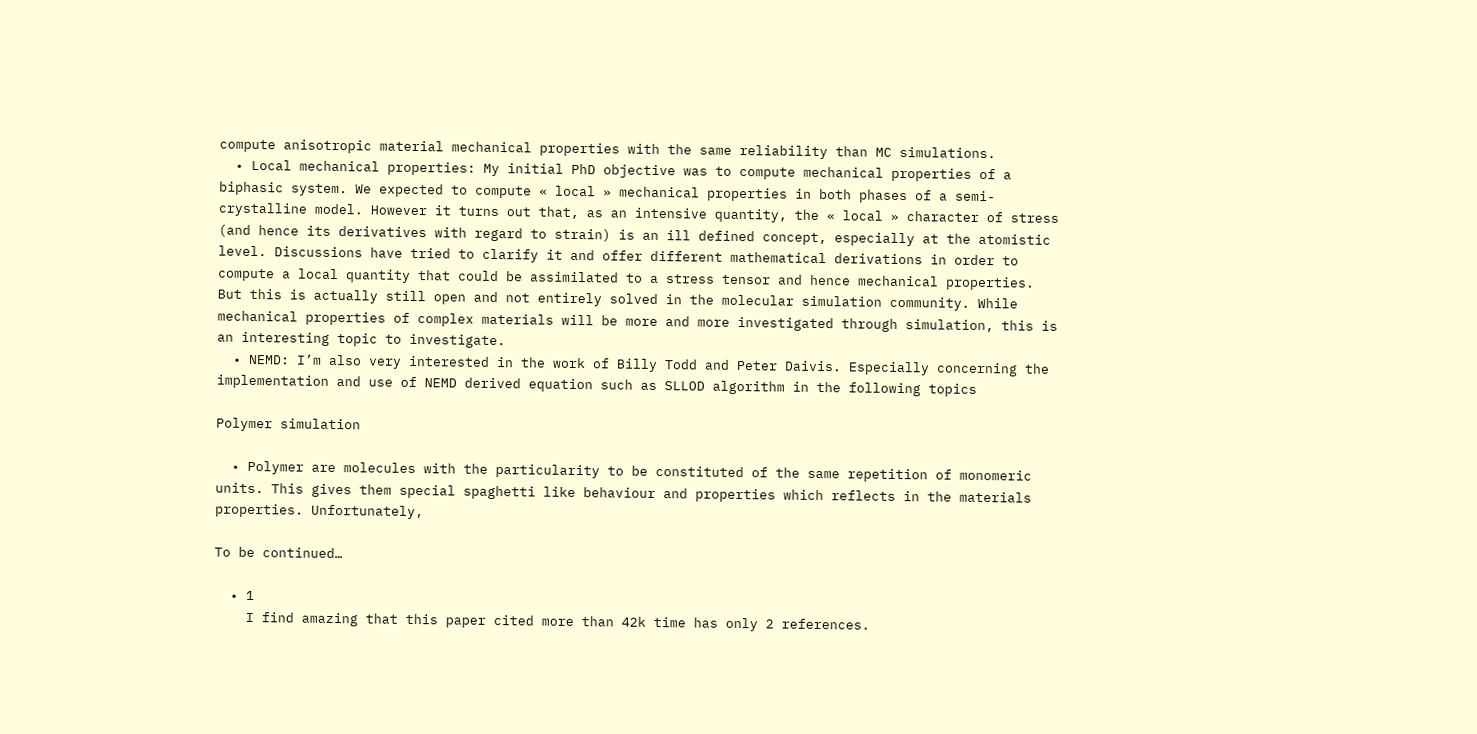compute anisotropic material mechanical properties with the same reliability than MC simulations.
  • Local mechanical properties: My initial PhD objective was to compute mechanical properties of a biphasic system. We expected to compute « local » mechanical properties in both phases of a semi-crystalline model. However it turns out that, as an intensive quantity, the « local » character of stress (and hence its derivatives with regard to strain) is an ill defined concept, especially at the atomistic level. Discussions have tried to clarify it and offer different mathematical derivations in order to compute a local quantity that could be assimilated to a stress tensor and hence mechanical properties. But this is actually still open and not entirely solved in the molecular simulation community. While mechanical properties of complex materials will be more and more investigated through simulation, this is an interesting topic to investigate.
  • NEMD: I’m also very interested in the work of Billy Todd and Peter Daivis. Especially concerning the implementation and use of NEMD derived equation such as SLLOD algorithm in the following topics

Polymer simulation

  • Polymer are molecules with the particularity to be constituted of the same repetition of monomeric units. This gives them special spaghetti like behaviour and properties which reflects in the materials properties. Unfortunately,

To be continued…

  • 1
    I find amazing that this paper cited more than 42k time has only 2 references.